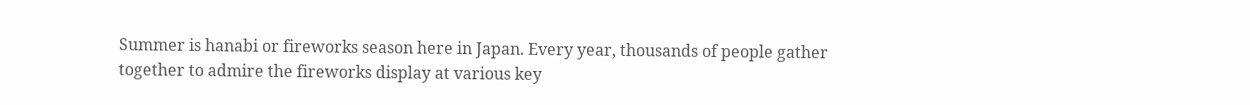Summer is hanabi or fireworks season here in Japan. Every year, thousands of people gather together to admire the fireworks display at various key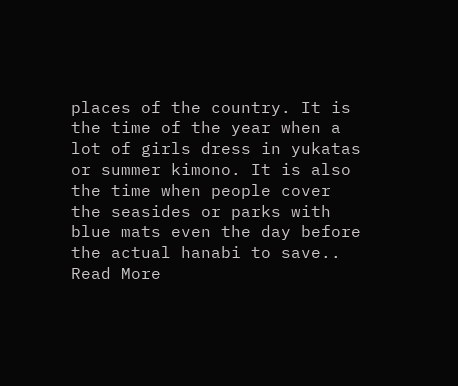places of the country. It is the time of the year when a lot of girls dress in yukatas or summer kimono. It is also the time when people cover the seasides or parks with blue mats even the day before the actual hanabi to save.. Read More